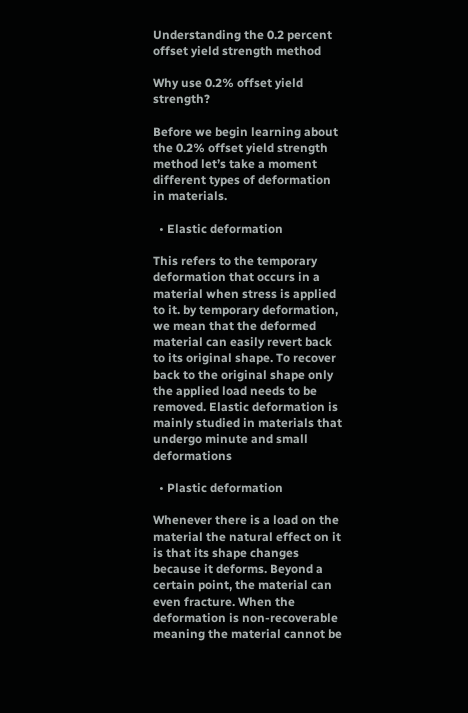Understanding the 0.2 percent offset yield strength method

Why use 0.2% offset yield strength?

Before we begin learning about the 0.2% offset yield strength method let’s take a moment different types of deformation in materials.

  • Elastic deformation

This refers to the temporary deformation that occurs in a material when stress is applied to it. by temporary deformation, we mean that the deformed material can easily revert back to its original shape. To recover back to the original shape only the applied load needs to be removed. Elastic deformation is mainly studied in materials that undergo minute and small deformations

  • Plastic deformation

Whenever there is a load on the material the natural effect on it is that its shape changes because it deforms. Beyond a certain point, the material can even fracture. When the deformation is non-recoverable meaning the material cannot be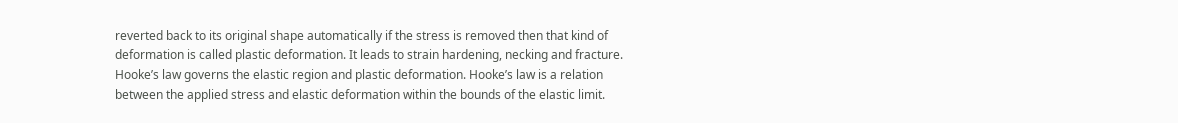reverted back to its original shape automatically if the stress is removed then that kind of deformation is called plastic deformation. It leads to strain hardening, necking and fracture. Hooke’s law governs the elastic region and plastic deformation. Hooke’s law is a relation between the applied stress and elastic deformation within the bounds of the elastic limit.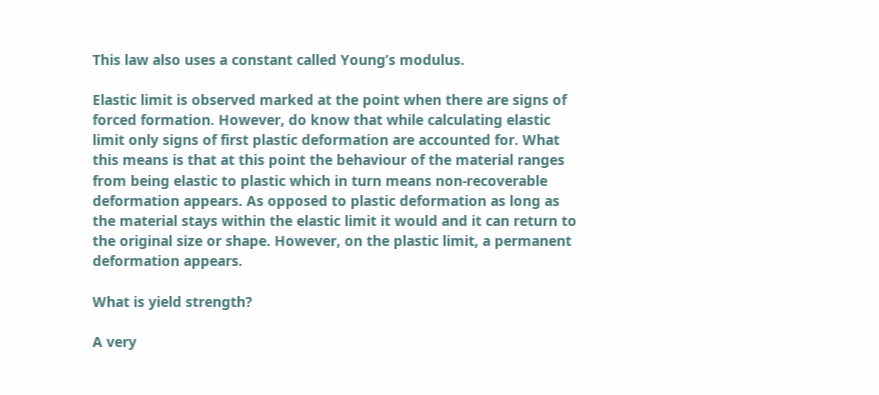This law also uses a constant called Young’s modulus.

Elastic limit is observed marked at the point when there are signs of forced formation. However, do know that while calculating elastic limit only signs of first plastic deformation are accounted for. What this means is that at this point the behaviour of the material ranges from being elastic to plastic which in turn means non-recoverable deformation appears. As opposed to plastic deformation as long as the material stays within the elastic limit it would and it can return to the original size or shape. However, on the plastic limit, a permanent deformation appears.

What is yield strength?

A very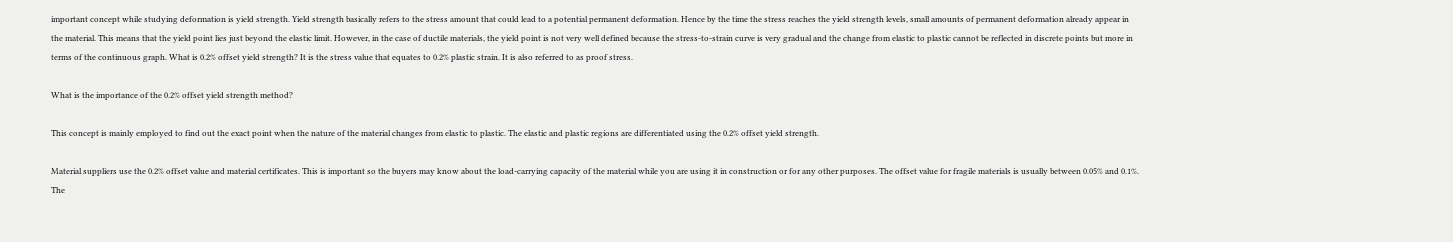important concept while studying deformation is yield strength. Yield strength basically refers to the stress amount that could lead to a potential permanent deformation. Hence by the time the stress reaches the yield strength levels, small amounts of permanent deformation already appear in the material. This means that the yield point lies just beyond the elastic limit. However, in the case of ductile materials, the yield point is not very well defined because the stress-to-strain curve is very gradual and the change from elastic to plastic cannot be reflected in discrete points but more in terms of the continuous graph. What is 0.2% offset yield strength? It is the stress value that equates to 0.2% plastic strain. It is also referred to as proof stress.

What is the importance of the 0.2% offset yield strength method?

This concept is mainly employed to find out the exact point when the nature of the material changes from elastic to plastic. The elastic and plastic regions are differentiated using the 0.2% offset yield strength.

Material suppliers use the 0.2% offset value and material certificates. This is important so the buyers may know about the load-carrying capacity of the material while you are using it in construction or for any other purposes. The offset value for fragile materials is usually between 0.05% and 0.1%. The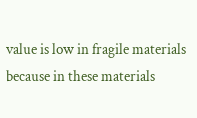value is low in fragile materials because in these materials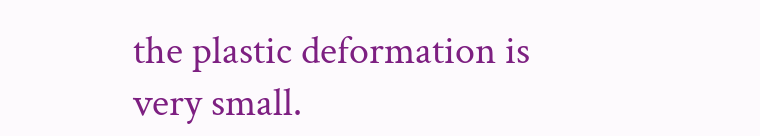the plastic deformation is very small.